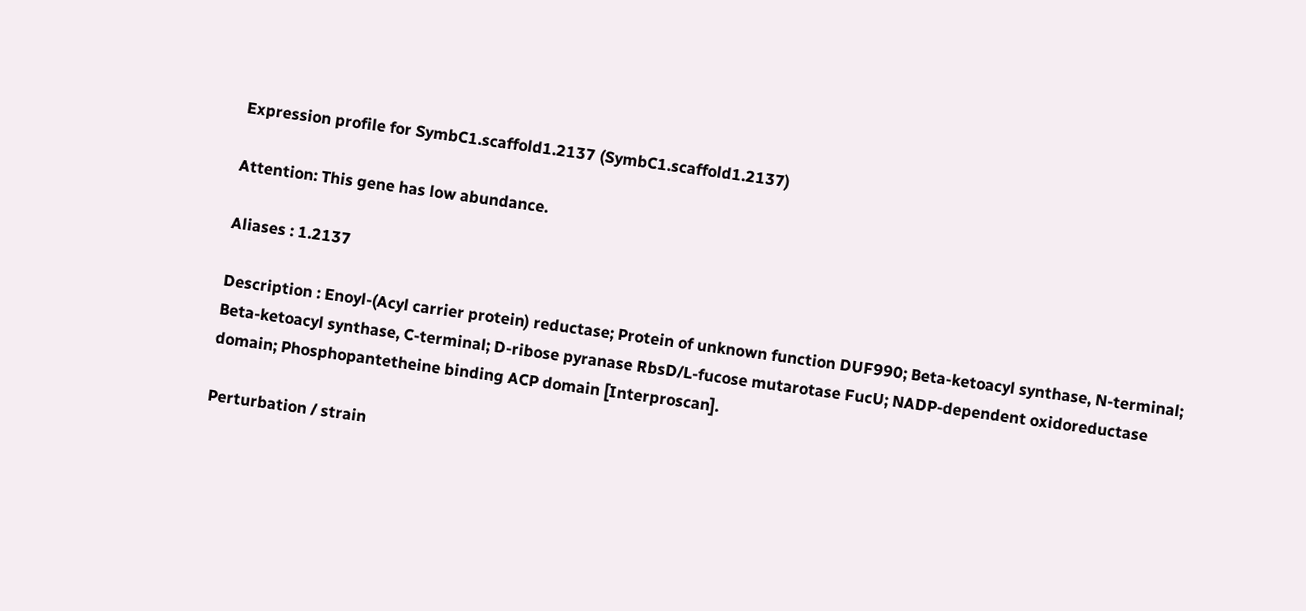Expression profile for SymbC1.scaffold1.2137 (SymbC1.scaffold1.2137)

Attention: This gene has low abundance.

Aliases : 1.2137

Description : Enoyl-(Acyl carrier protein) reductase; Protein of unknown function DUF990; Beta-ketoacyl synthase, N-terminal; Beta-ketoacyl synthase, C-terminal; D-ribose pyranase RbsD/L-fucose mutarotase FucU; NADP-dependent oxidoreductase domain; Phosphopantetheine binding ACP domain [Interproscan].

Perturbation / strain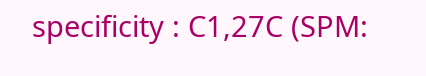specificity : C1,27C (SPM: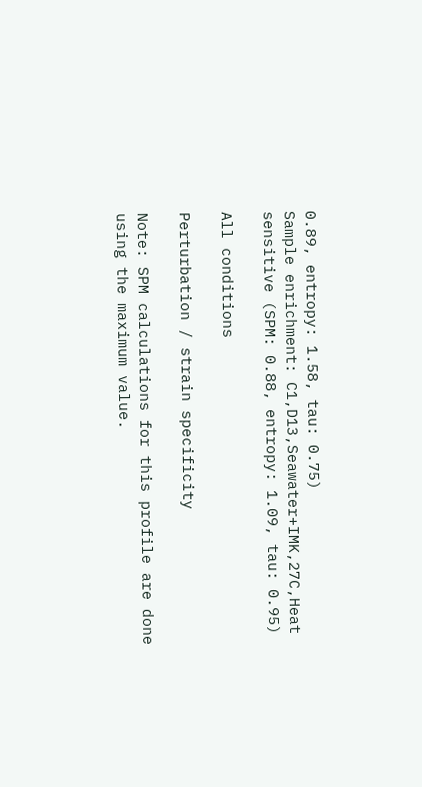0.89, entropy: 1.58, tau: 0.75)
Sample enrichment: C1,D13,Seawater+IMK,27C,Heat sensitive (SPM: 0.88, entropy: 1.09, tau: 0.95)

All conditions

Perturbation / strain specificity

Note: SPM calculations for this profile are done using the maximum value.